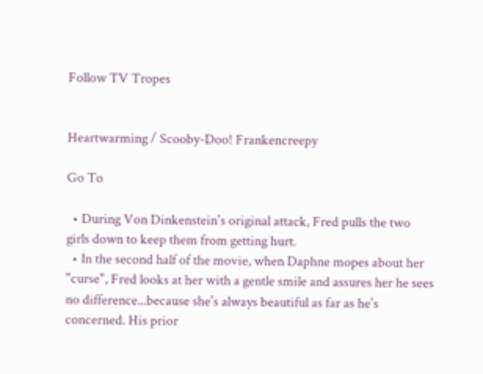Follow TV Tropes


Heartwarming / Scooby-Doo! Frankencreepy

Go To

  • During Von Dinkenstein's original attack, Fred pulls the two girls down to keep them from getting hurt.
  • In the second half of the movie, when Daphne mopes about her "curse", Fred looks at her with a gentle smile and assures her he sees no difference...because she's always beautiful as far as he's concerned. His prior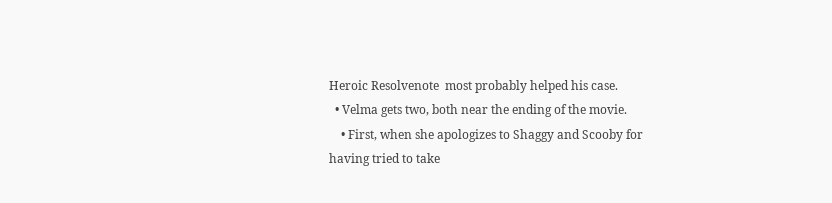Heroic Resolvenote  most probably helped his case.
  • Velma gets two, both near the ending of the movie.
    • First, when she apologizes to Shaggy and Scooby for having tried to take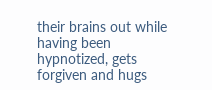their brains out while having been hypnotized, gets forgiven and hugs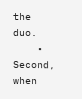the duo.
    • Second, when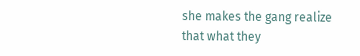she makes the gang realize that what they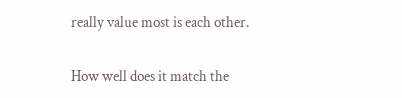really value most is each other.

How well does it match the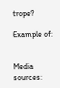trope?

Example of:


Media sources: